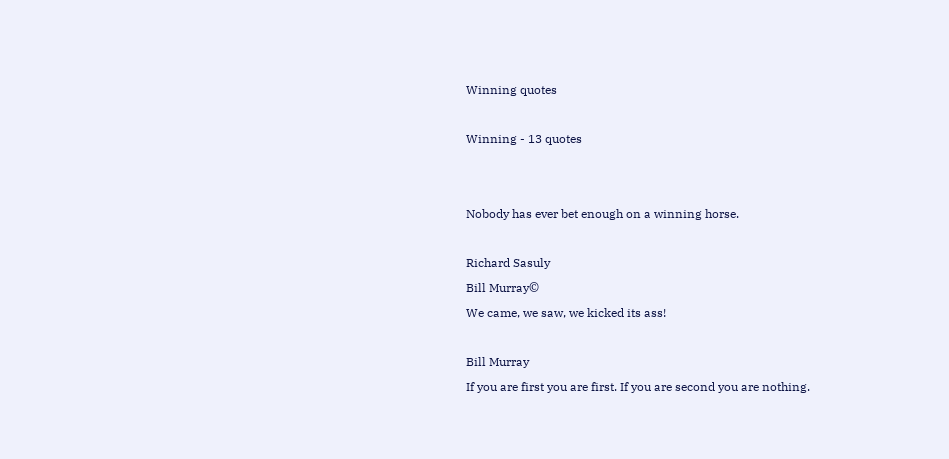Winning quotes

Winning - 13 quotes


Nobody has ever bet enough on a winning horse.

Richard Sasuly
Bill Murray©
We came, we saw, we kicked its ass!

Bill Murray
If you are first you are first. If you are second you are nothing.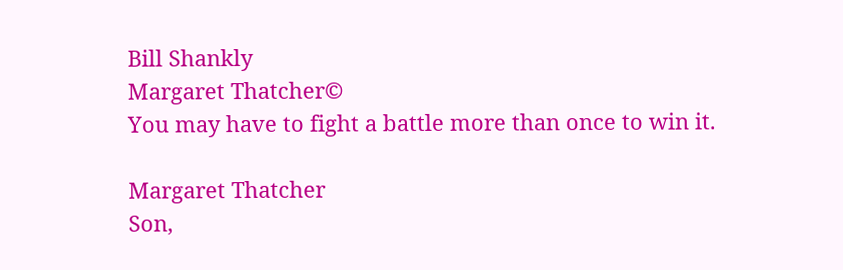Bill Shankly
Margaret Thatcher©
You may have to fight a battle more than once to win it.

Margaret Thatcher
Son,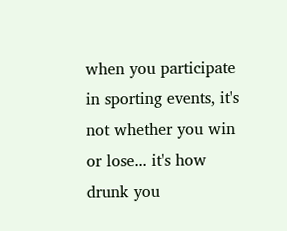when you participate in sporting events, it's not whether you win or lose... it's how drunk you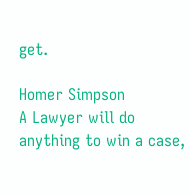get.

Homer Simpson
A Lawyer will do anything to win a case,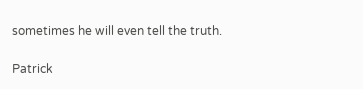sometimes he will even tell the truth.

Patrick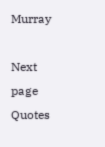Murray

Next page    Quotes